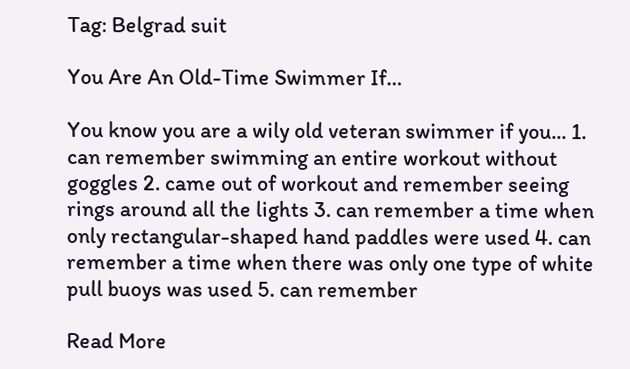Tag: Belgrad suit

You Are An Old-Time Swimmer If…

You know you are a wily old veteran swimmer if you... 1. can remember swimming an entire workout without goggles 2. came out of workout and remember seeing rings around all the lights 3. can remember a time when only rectangular-shaped hand paddles were used 4. can remember a time when there was only one type of white pull buoys was used 5. can remember

Read More